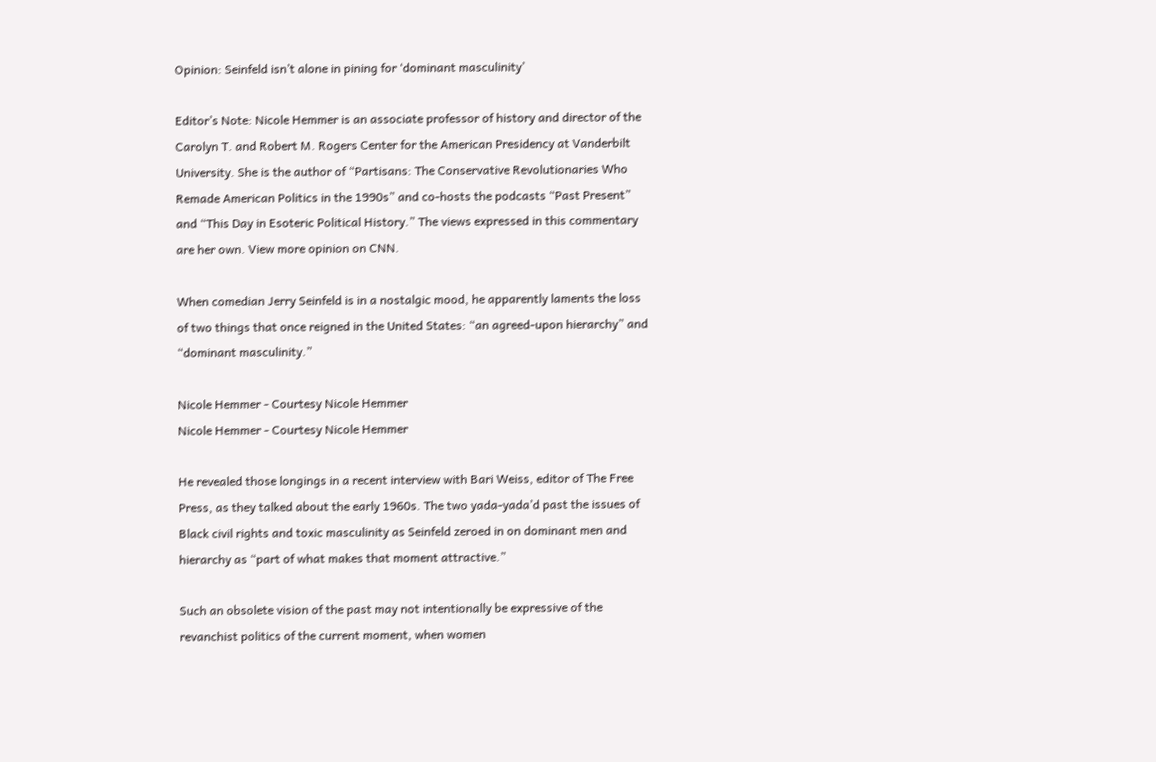Opinion: Seinfeld isn’t alone in pining for ‘dominant masculinity’

Editor’s Note: Nicole Hemmer is an associate professor of history and director of the Carolyn T. and Robert M. Rogers Center for the American Presidency at Vanderbilt University. She is the author of “Partisans: The Conservative Revolutionaries Who Remade American Politics in the 1990s” and co-hosts the podcasts “Past Present” and “This Day in Esoteric Political History.” The views expressed in this commentary are her own. View more opinion on CNN.

When comedian Jerry Seinfeld is in a nostalgic mood, he apparently laments the loss of two things that once reigned in the United States: “an agreed-upon hierarchy” and “dominant masculinity.”

Nicole Hemmer - Courtesy Nicole Hemmer
Nicole Hemmer - Courtesy Nicole Hemmer

He revealed those longings in a recent interview with Bari Weiss, editor of The Free Press, as they talked about the early 1960s. The two yada-yada’d past the issues of Black civil rights and toxic masculinity as Seinfeld zeroed in on dominant men and hierarchy as “part of what makes that moment attractive.”

Such an obsolete vision of the past may not intentionally be expressive of the revanchist politics of the current moment, when women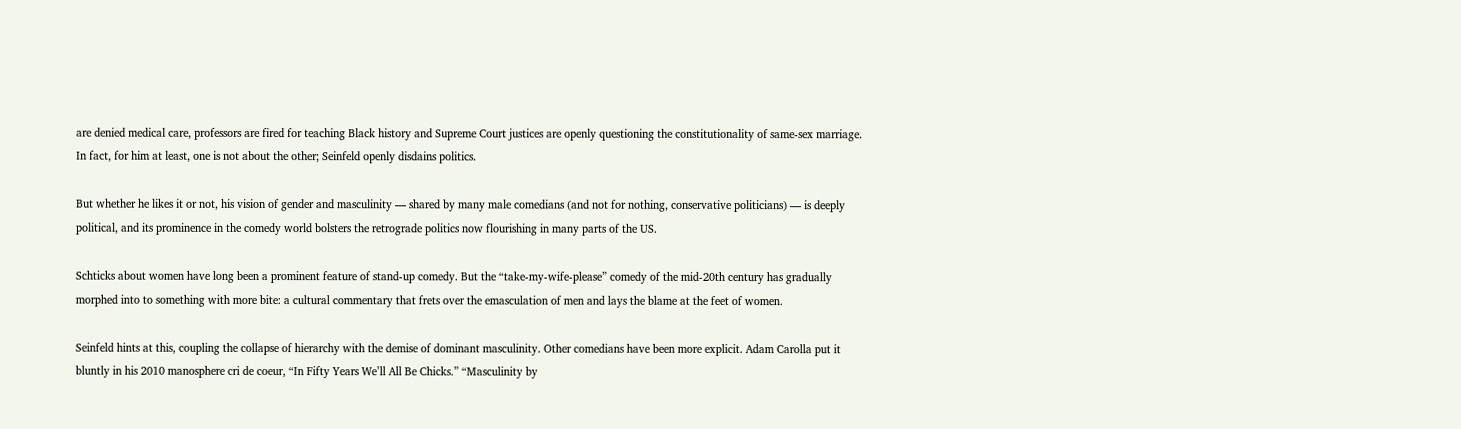are denied medical care, professors are fired for teaching Black history and Supreme Court justices are openly questioning the constitutionality of same-sex marriage. In fact, for him at least, one is not about the other; Seinfeld openly disdains politics.

But whether he likes it or not, his vision of gender and masculinity — shared by many male comedians (and not for nothing, conservative politicians) — is deeply political, and its prominence in the comedy world bolsters the retrograde politics now flourishing in many parts of the US.

Schticks about women have long been a prominent feature of stand-up comedy. But the “take-my-wife-please” comedy of the mid-20th century has gradually morphed into to something with more bite: a cultural commentary that frets over the emasculation of men and lays the blame at the feet of women.

Seinfeld hints at this, coupling the collapse of hierarchy with the demise of dominant masculinity. Other comedians have been more explicit. Adam Carolla put it bluntly in his 2010 manosphere cri de coeur, “In Fifty Years We’ll All Be Chicks.” “Masculinity by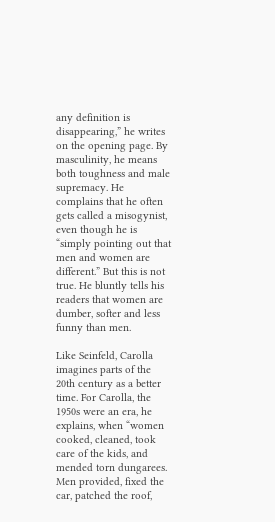any definition is disappearing,” he writes on the opening page. By masculinity, he means both toughness and male supremacy. He complains that he often gets called a misogynist, even though he is “simply pointing out that men and women are different.” But this is not true. He bluntly tells his readers that women are dumber, softer and less funny than men.

Like Seinfeld, Carolla imagines parts of the 20th century as a better time. For Carolla, the 1950s were an era, he explains, when “women cooked, cleaned, took care of the kids, and mended torn dungarees. Men provided, fixed the car, patched the roof,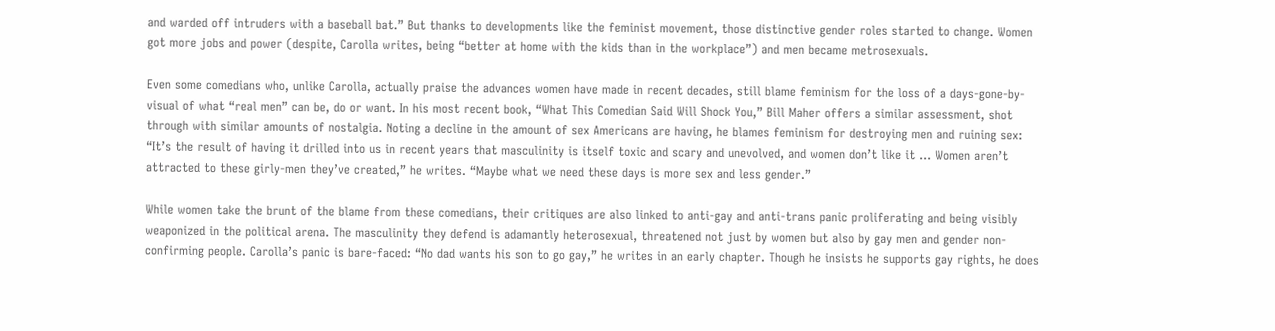and warded off intruders with a baseball bat.” But thanks to developments like the feminist movement, those distinctive gender roles started to change. Women got more jobs and power (despite, Carolla writes, being “better at home with the kids than in the workplace”) and men became metrosexuals.

Even some comedians who, unlike Carolla, actually praise the advances women have made in recent decades, still blame feminism for the loss of a days-gone-by-visual of what “real men” can be, do or want. In his most recent book, “What This Comedian Said Will Shock You,” Bill Maher offers a similar assessment, shot through with similar amounts of nostalgia. Noting a decline in the amount of sex Americans are having, he blames feminism for destroying men and ruining sex: “It’s the result of having it drilled into us in recent years that masculinity is itself toxic and scary and unevolved, and women don’t like it … Women aren’t attracted to these girly-men they’ve created,” he writes. “Maybe what we need these days is more sex and less gender.”

While women take the brunt of the blame from these comedians, their critiques are also linked to anti-gay and anti-trans panic proliferating and being visibly weaponized in the political arena. The masculinity they defend is adamantly heterosexual, threatened not just by women but also by gay men and gender non-confirming people. Carolla’s panic is bare-faced: “No dad wants his son to go gay,” he writes in an early chapter. Though he insists he supports gay rights, he does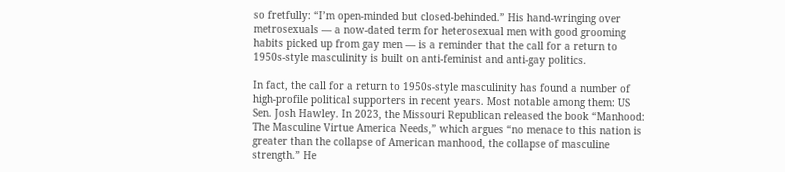so fretfully: “I’m open-minded but closed-behinded.” His hand-wringing over metrosexuals — a now-dated term for heterosexual men with good grooming habits picked up from gay men — is a reminder that the call for a return to 1950s-style masculinity is built on anti-feminist and anti-gay politics.

In fact, the call for a return to 1950s-style masculinity has found a number of high-profile political supporters in recent years. Most notable among them: US Sen. Josh Hawley. In 2023, the Missouri Republican released the book “Manhood: The Masculine Virtue America Needs,” which argues “no menace to this nation is greater than the collapse of American manhood, the collapse of masculine strength.” He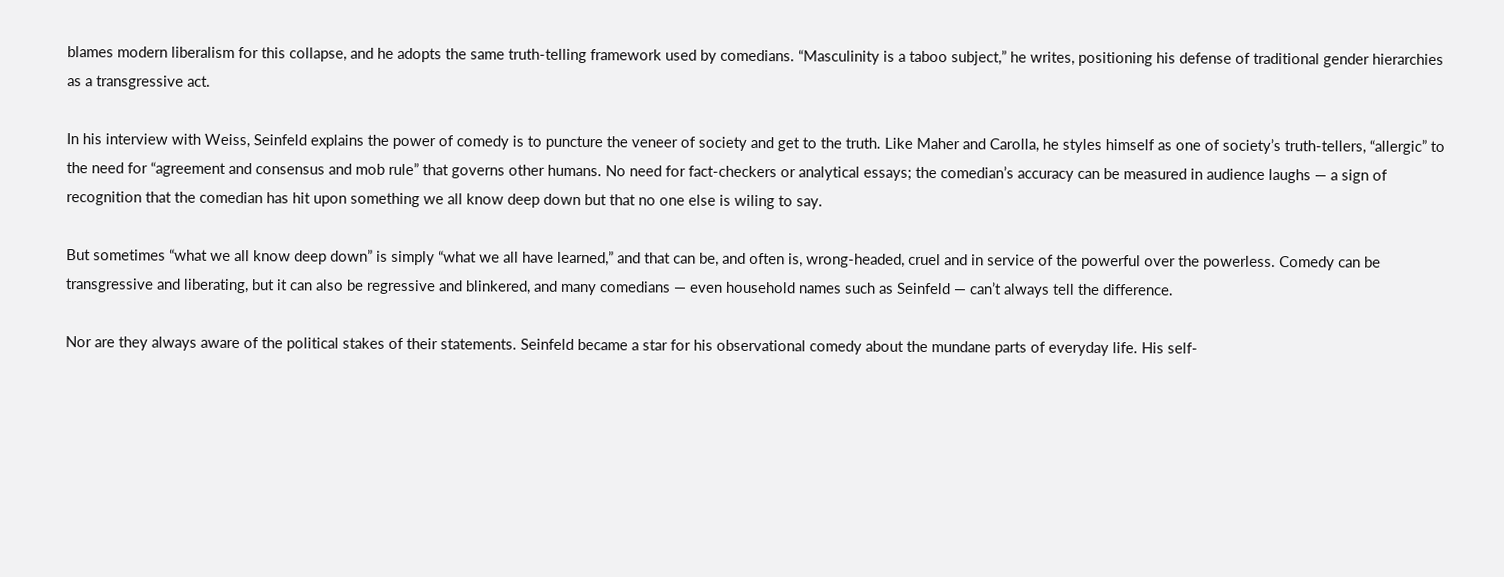blames modern liberalism for this collapse, and he adopts the same truth-telling framework used by comedians. “Masculinity is a taboo subject,” he writes, positioning his defense of traditional gender hierarchies as a transgressive act.

In his interview with Weiss, Seinfeld explains the power of comedy is to puncture the veneer of society and get to the truth. Like Maher and Carolla, he styles himself as one of society’s truth-tellers, “allergic” to the need for “agreement and consensus and mob rule” that governs other humans. No need for fact-checkers or analytical essays; the comedian’s accuracy can be measured in audience laughs — a sign of recognition that the comedian has hit upon something we all know deep down but that no one else is wiling to say.

But sometimes “what we all know deep down” is simply “what we all have learned,” and that can be, and often is, wrong-headed, cruel and in service of the powerful over the powerless. Comedy can be transgressive and liberating, but it can also be regressive and blinkered, and many comedians — even household names such as Seinfeld — can’t always tell the difference.

Nor are they always aware of the political stakes of their statements. Seinfeld became a star for his observational comedy about the mundane parts of everyday life. His self-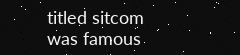titled sitcom was famous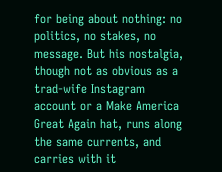for being about nothing: no politics, no stakes, no message. But his nostalgia, though not as obvious as a trad-wife Instagram account or a Make America Great Again hat, runs along the same currents, and carries with it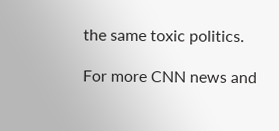the same toxic politics.

For more CNN news and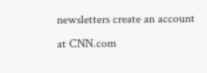newsletters create an account at CNN.com